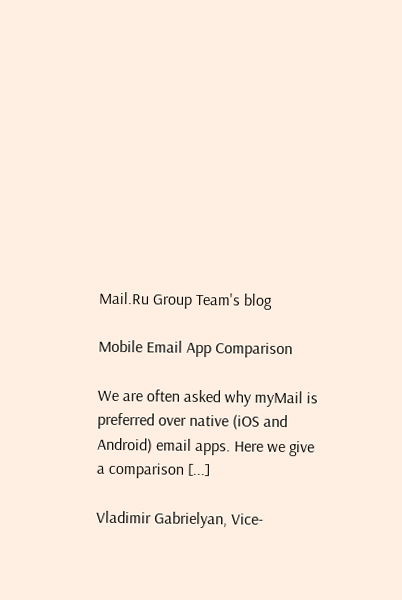Mail.Ru Group Team's blog

Mobile Email App Comparison

We are often asked why myMail is preferred over native (iOS and Android) email apps. Here we give a comparison [...]

Vladimir Gabrielyan, Vice-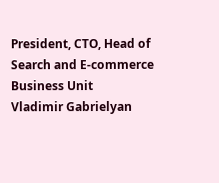President, CTO, Head of Search and E-commerce Business Unit
Vladimir Gabrielyan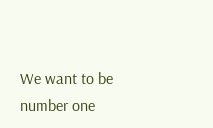We want to be number one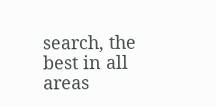search, the best in all areas